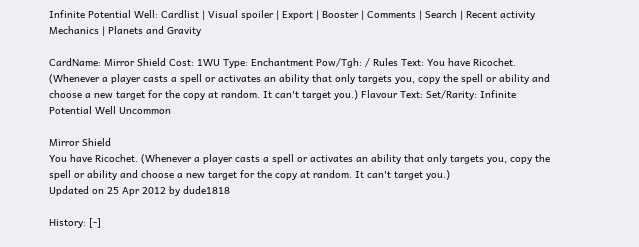Infinite Potential Well: Cardlist | Visual spoiler | Export | Booster | Comments | Search | Recent activity
Mechanics | Planets and Gravity

CardName: Mirror Shield Cost: 1WU Type: Enchantment Pow/Tgh: / Rules Text: You have Ricochet. (Whenever a player casts a spell or activates an ability that only targets you, copy the spell or ability and choose a new target for the copy at random. It can't target you.) Flavour Text: Set/Rarity: Infinite Potential Well Uncommon

Mirror Shield
You have Ricochet. (Whenever a player casts a spell or activates an ability that only targets you, copy the spell or ability and choose a new target for the copy at random. It can't target you.)
Updated on 25 Apr 2012 by dude1818

History: [-]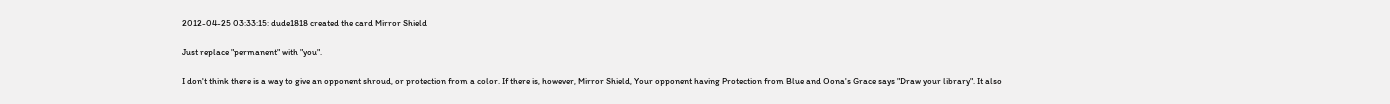2012-04-25 03:33:15: dude1818 created the card Mirror Shield

Just replace "permanent" with "you".

I don't think there is a way to give an opponent shroud, or protection from a color. If there is, however, Mirror Shield, Your opponent having Protection from Blue and Oona's Grace says "Draw your library". It also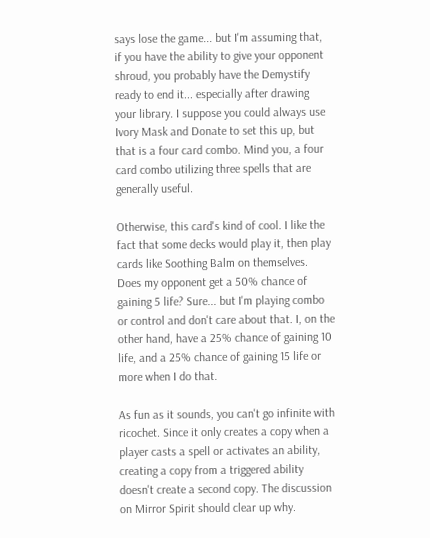says lose the game... but I'm assuming that, if you have the ability to give your opponent shroud, you probably have the Demystify ready to end it... especially after drawing your library. I suppose you could always use Ivory Mask and Donate to set this up, but that is a four card combo. Mind you, a four card combo utilizing three spells that are generally useful.

Otherwise, this card's kind of cool. I like the fact that some decks would play it, then play cards like Soothing Balm on themselves. Does my opponent get a 50% chance of gaining 5 life? Sure... but I'm playing combo or control and don't care about that. I, on the other hand, have a 25% chance of gaining 10 life, and a 25% chance of gaining 15 life or more when I do that.

As fun as it sounds, you can't go infinite with ricochet. Since it only creates a copy when a player casts a spell or activates an ability, creating a copy from a triggered ability doesn't create a second copy. The discussion on Mirror Spirit should clear up why.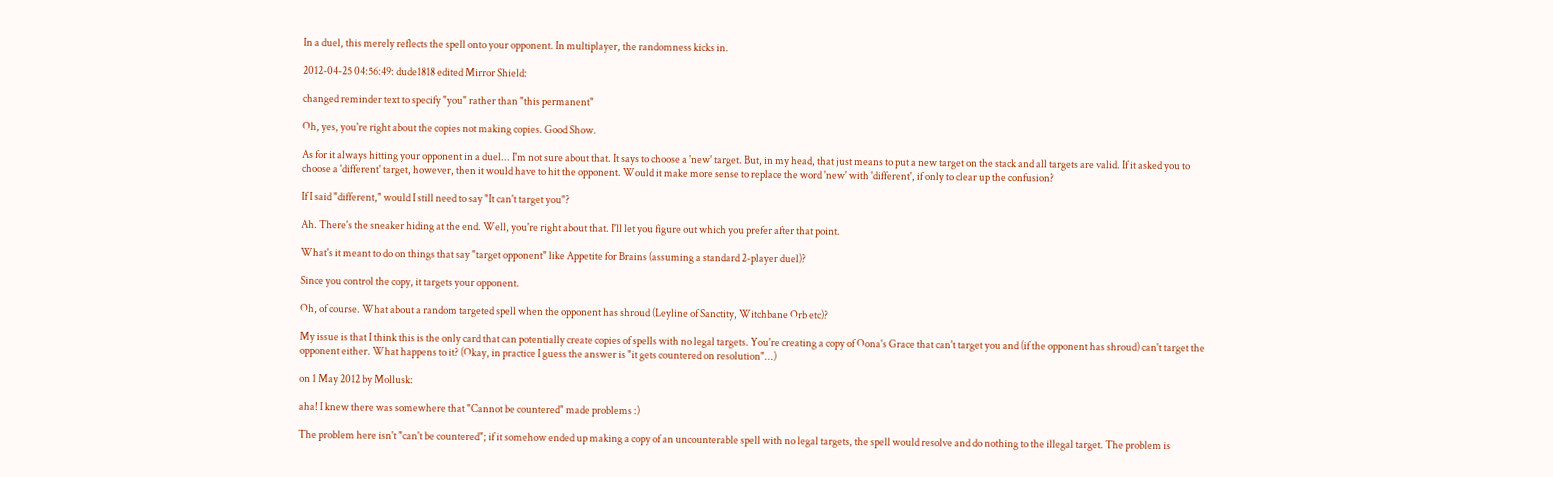In a duel, this merely reflects the spell onto your opponent. In multiplayer, the randomness kicks in.

2012-04-25 04:56:49: dude1818 edited Mirror Shield:

changed reminder text to specify "you" rather than "this permanent"

Oh, yes, you're right about the copies not making copies. Good Show.

As for it always hitting your opponent in a duel... I'm not sure about that. It says to choose a 'new' target. But, in my head, that just means to put a new target on the stack and all targets are valid. If it asked you to choose a 'different' target, however, then it would have to hit the opponent. Would it make more sense to replace the word 'new' with 'different', if only to clear up the confusion?

If I said "different," would I still need to say "It can't target you"?

Ah. There's the sneaker hiding at the end. Well, you're right about that. I'll let you figure out which you prefer after that point.

What's it meant to do on things that say "target opponent" like Appetite for Brains (assuming a standard 2-player duel)?

Since you control the copy, it targets your opponent.

Oh, of course. What about a random targeted spell when the opponent has shroud (Leyline of Sanctity, Witchbane Orb etc)?

My issue is that I think this is the only card that can potentially create copies of spells with no legal targets. You're creating a copy of Oona's Grace that can't target you and (if the opponent has shroud) can't target the opponent either. What happens to it? (Okay, in practice I guess the answer is "it gets countered on resolution"...)

on 1 May 2012 by Mollusk:

aha! I knew there was somewhere that "Cannot be countered" made problems :)

The problem here isn't "can't be countered"; if it somehow ended up making a copy of an uncounterable spell with no legal targets, the spell would resolve and do nothing to the illegal target. The problem is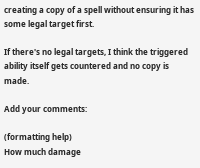creating a copy of a spell without ensuring it has some legal target first.

If there's no legal targets, I think the triggered ability itself gets countered and no copy is made.

Add your comments:

(formatting help)
How much damage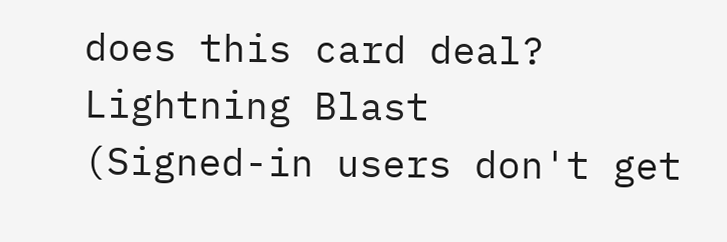does this card deal? Lightning Blast
(Signed-in users don't get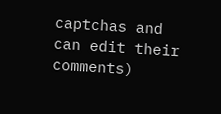captchas and can edit their comments)